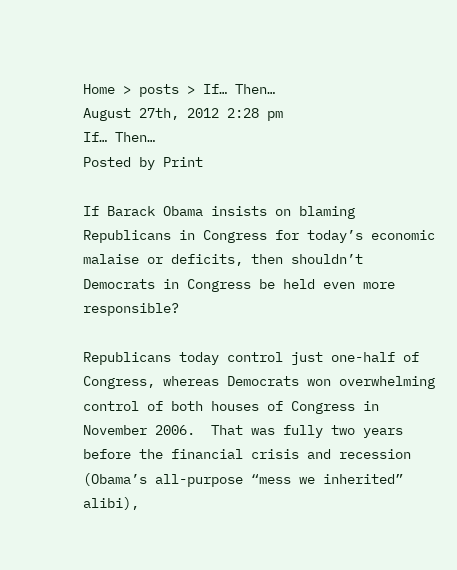Home > posts > If… Then…
August 27th, 2012 2:28 pm
If… Then…
Posted by Print

If Barack Obama insists on blaming Republicans in Congress for today’s economic malaise or deficits, then shouldn’t Democrats in Congress be held even more responsible?

Republicans today control just one-half of Congress, whereas Democrats won overwhelming control of both houses of Congress in November 2006.  That was fully two years before the financial crisis and recession (Obama’s all-purpose “mess we inherited” alibi),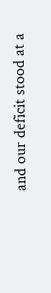and our deficit stood at a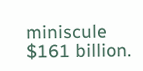miniscule $161 billion.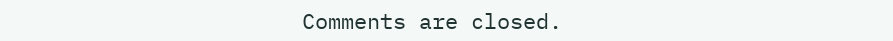Comments are closed.